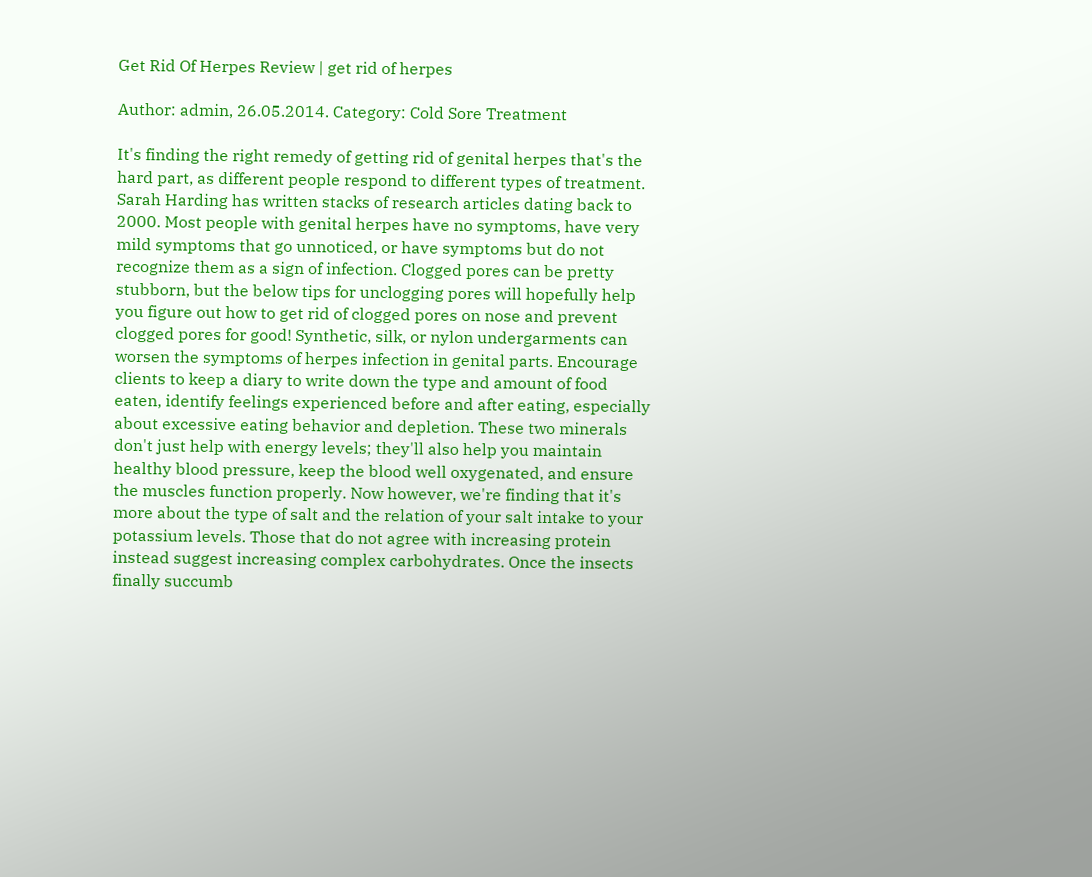Get Rid Of Herpes Review | get rid of herpes

Author: admin, 26.05.2014. Category: Cold Sore Treatment

It's finding the right remedy of getting rid of genital herpes that's the hard part, as different people respond to different types of treatment. Sarah Harding has written stacks of research articles dating back to 2000. Most people with genital herpes have no symptoms, have very mild symptoms that go unnoticed, or have symptoms but do not recognize them as a sign of infection. Clogged pores can be pretty stubborn, but the below tips for unclogging pores will hopefully help you figure out how to get rid of clogged pores on nose and prevent clogged pores for good! Synthetic, silk, or nylon undergarments can worsen the symptoms of herpes infection in genital parts. Encourage clients to keep a diary to write down the type and amount of food eaten, identify feelings experienced before and after eating, especially about excessive eating behavior and depletion. These two minerals don't just help with energy levels; they'll also help you maintain healthy blood pressure, keep the blood well oxygenated, and ensure the muscles function properly. Now however, we're finding that it's more about the type of salt and the relation of your salt intake to your potassium levels. Those that do not agree with increasing protein instead suggest increasing complex carbohydrates. Once the insects finally succumb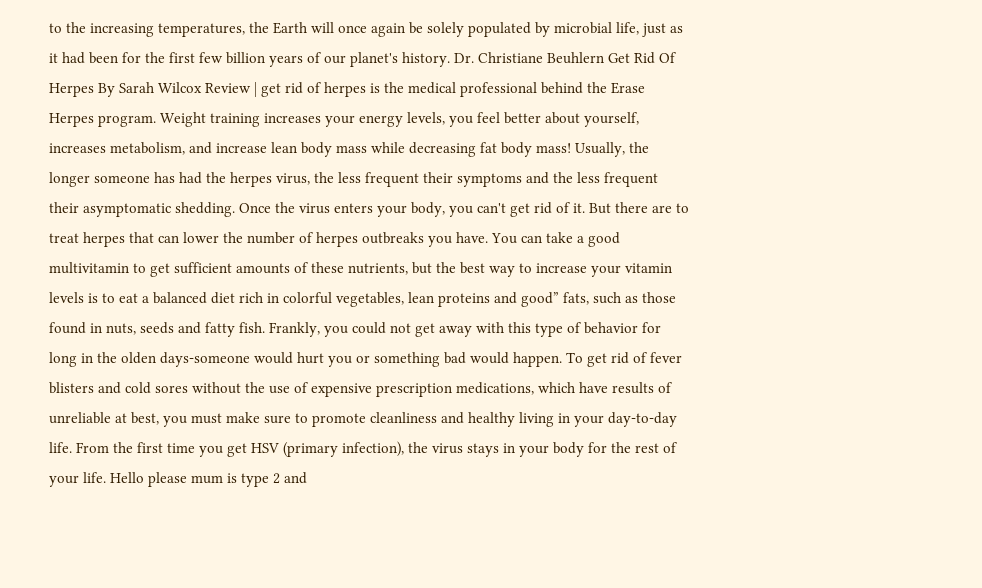to the increasing temperatures, the Earth will once again be solely populated by microbial life, just as it had been for the first few billion years of our planet's history. Dr. Christiane Beuhlern Get Rid Of Herpes By Sarah Wilcox Review | get rid of herpes is the medical professional behind the Erase Herpes program. Weight training increases your energy levels, you feel better about yourself, increases metabolism, and increase lean body mass while decreasing fat body mass! Usually, the longer someone has had the herpes virus, the less frequent their symptoms and the less frequent their asymptomatic shedding. Once the virus enters your body, you can't get rid of it. But there are to treat herpes that can lower the number of herpes outbreaks you have. You can take a good multivitamin to get sufficient amounts of these nutrients, but the best way to increase your vitamin levels is to eat a balanced diet rich in colorful vegetables, lean proteins and good” fats, such as those found in nuts, seeds and fatty fish. Frankly, you could not get away with this type of behavior for long in the olden days-someone would hurt you or something bad would happen. To get rid of fever blisters and cold sores without the use of expensive prescription medications, which have results of unreliable at best, you must make sure to promote cleanliness and healthy living in your day-to-day life. From the first time you get HSV (primary infection), the virus stays in your body for the rest of your life. Hello please mum is type 2 and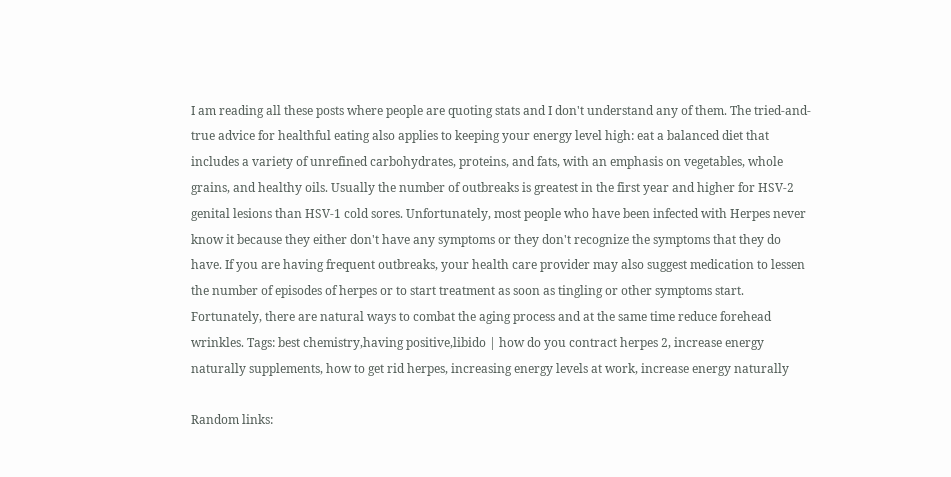I am reading all these posts where people are quoting stats and I don't understand any of them. The tried-and-true advice for healthful eating also applies to keeping your energy level high: eat a balanced diet that includes a variety of unrefined carbohydrates, proteins, and fats, with an emphasis on vegetables, whole grains, and healthy oils. Usually the number of outbreaks is greatest in the first year and higher for HSV-2 genital lesions than HSV-1 cold sores. Unfortunately, most people who have been infected with Herpes never know it because they either don't have any symptoms or they don't recognize the symptoms that they do have. If you are having frequent outbreaks, your health care provider may also suggest medication to lessen the number of episodes of herpes or to start treatment as soon as tingling or other symptoms start. Fortunately, there are natural ways to combat the aging process and at the same time reduce forehead wrinkles. Tags: best chemistry,having positive,libido | how do you contract herpes 2, increase energy naturally supplements, how to get rid herpes, increasing energy levels at work, increase energy naturally

Random links: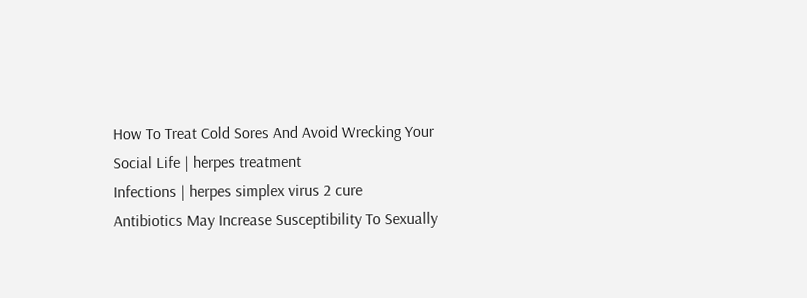How To Treat Cold Sores And Avoid Wrecking Your Social Life | herpes treatment
Infections | herpes simplex virus 2 cure
Antibiotics May Increase Susceptibility To Sexually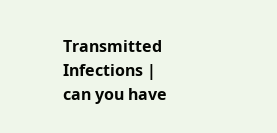Transmitted Infections | can you have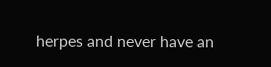herpes and never have an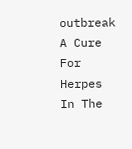outbreak
A Cure For Herpes In The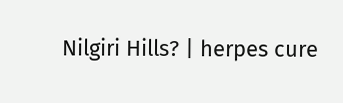Nilgiri Hills? | herpes cure